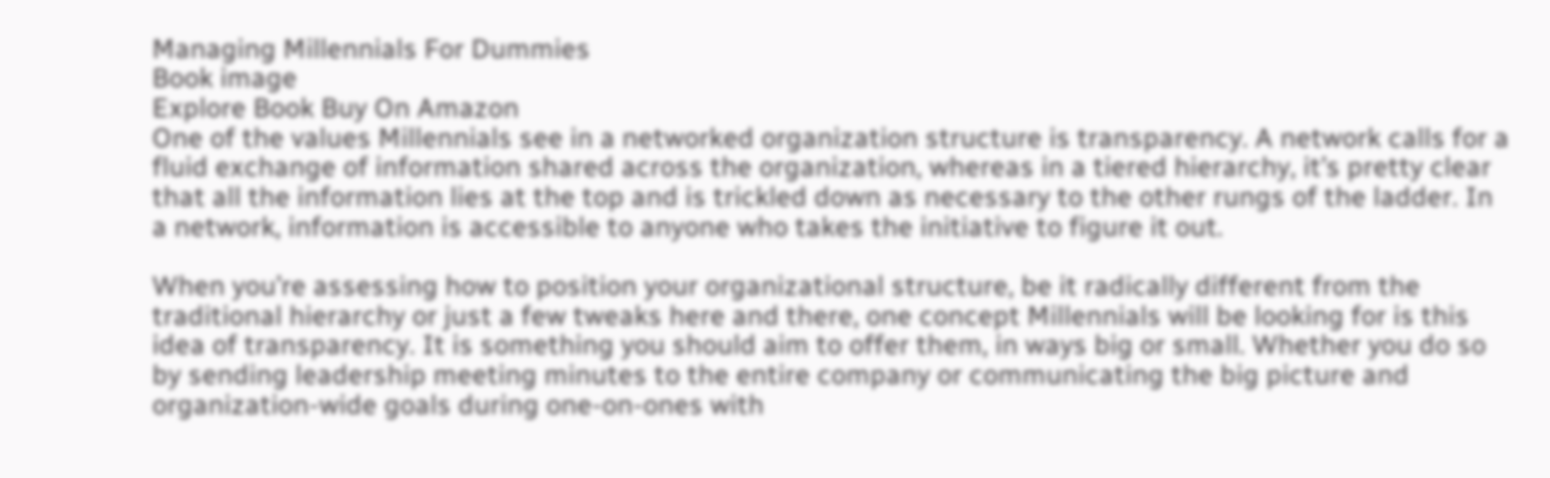Managing Millennials For Dummies
Book image
Explore Book Buy On Amazon
One of the values Millennials see in a networked organization structure is transparency. A network calls for a fluid exchange of information shared across the organization, whereas in a tiered hierarchy, it’s pretty clear that all the information lies at the top and is trickled down as necessary to the other rungs of the ladder. In a network, information is accessible to anyone who takes the initiative to figure it out.

When you’re assessing how to position your organizational structure, be it radically different from the traditional hierarchy or just a few tweaks here and there, one concept Millennials will be looking for is this idea of transparency. It is something you should aim to offer them, in ways big or small. Whether you do so by sending leadership meeting minutes to the entire company or communicating the big picture and organization-wide goals during one-on-ones with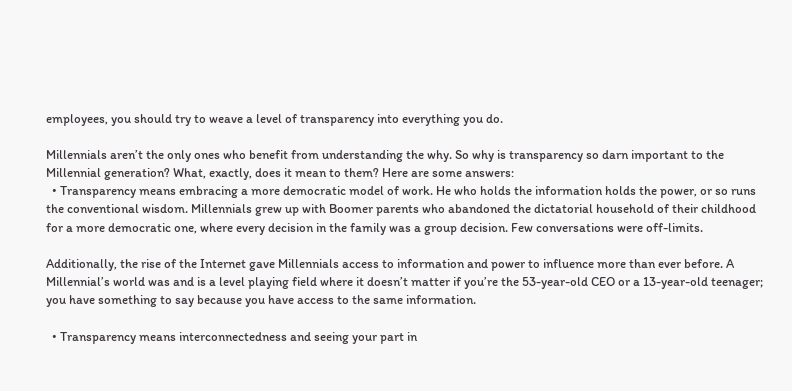employees, you should try to weave a level of transparency into everything you do.

Millennials aren’t the only ones who benefit from understanding the why. So why is transparency so darn important to the Millennial generation? What, exactly, does it mean to them? Here are some answers:
  • Transparency means embracing a more democratic model of work. He who holds the information holds the power, or so runs the conventional wisdom. Millennials grew up with Boomer parents who abandoned the dictatorial household of their childhood for a more democratic one, where every decision in the family was a group decision. Few conversations were off-limits.

Additionally, the rise of the Internet gave Millennials access to information and power to influence more than ever before. A Millennial’s world was and is a level playing field where it doesn’t matter if you’re the 53-year-old CEO or a 13-year-old teenager; you have something to say because you have access to the same information.

  • Transparency means interconnectedness and seeing your part in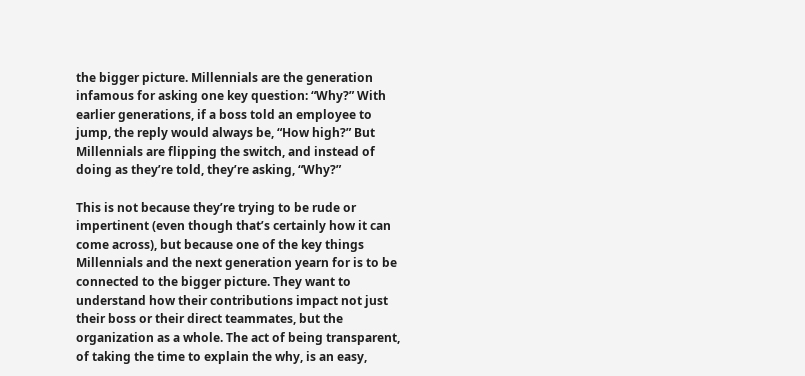the bigger picture. Millennials are the generation infamous for asking one key question: “Why?” With earlier generations, if a boss told an employee to jump, the reply would always be, “How high?” But Millennials are flipping the switch, and instead of doing as they’re told, they’re asking, “Why?”

This is not because they’re trying to be rude or impertinent (even though that’s certainly how it can come across), but because one of the key things Millennials and the next generation yearn for is to be connected to the bigger picture. They want to understand how their contributions impact not just their boss or their direct teammates, but the organization as a whole. The act of being transparent, of taking the time to explain the why, is an easy,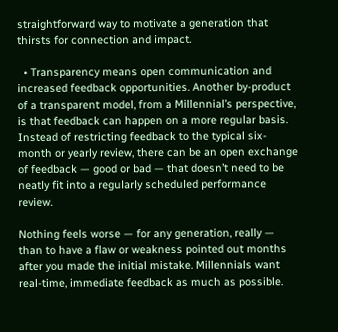straightforward way to motivate a generation that thirsts for connection and impact.

  • Transparency means open communication and increased feedback opportunities. Another by-product of a transparent model, from a Millennial’s perspective, is that feedback can happen on a more regular basis. Instead of restricting feedback to the typical six-month or yearly review, there can be an open exchange of feedback — good or bad — that doesn’t need to be neatly fit into a regularly scheduled performance review.

Nothing feels worse — for any generation, really — than to have a flaw or weakness pointed out months after you made the initial mistake. Millennials want real-time, immediate feedback as much as possible.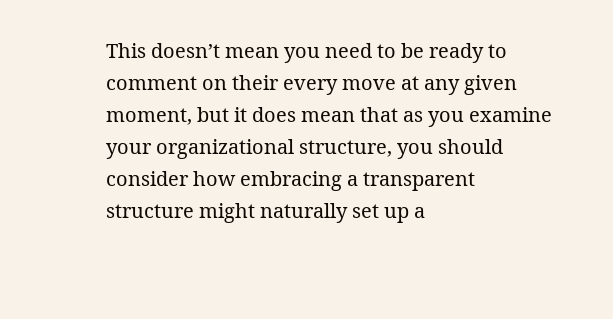This doesn’t mean you need to be ready to comment on their every move at any given moment, but it does mean that as you examine your organizational structure, you should consider how embracing a transparent structure might naturally set up a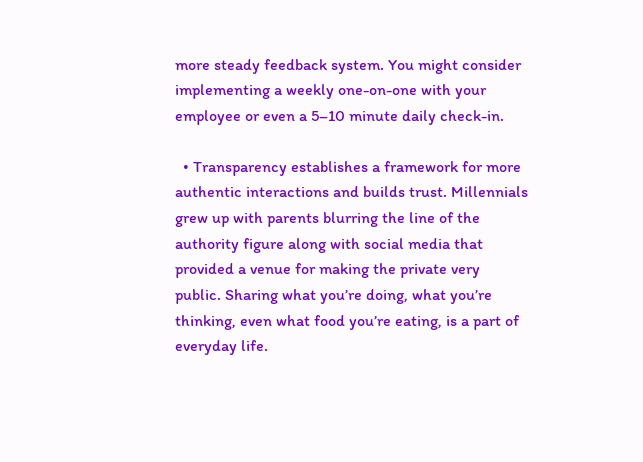more steady feedback system. You might consider implementing a weekly one-on-one with your employee or even a 5–10 minute daily check-in.

  • Transparency establishes a framework for more authentic interactions and builds trust. Millennials grew up with parents blurring the line of the authority figure along with social media that provided a venue for making the private very public. Sharing what you’re doing, what you’re thinking, even what food you’re eating, is a part of everyday life.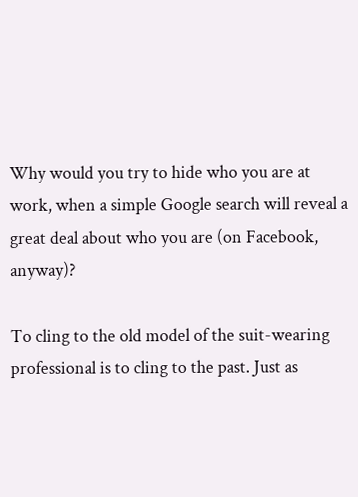Why would you try to hide who you are at work, when a simple Google search will reveal a great deal about who you are (on Facebook, anyway)?

To cling to the old model of the suit-wearing professional is to cling to the past. Just as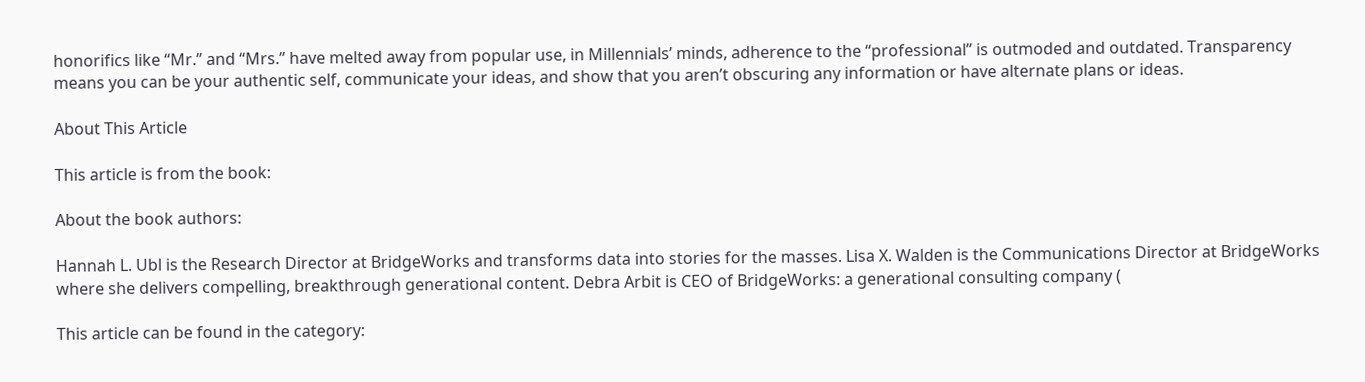honorifics like “Mr.” and “Mrs.” have melted away from popular use, in Millennials’ minds, adherence to the “professional” is outmoded and outdated. Transparency means you can be your authentic self, communicate your ideas, and show that you aren’t obscuring any information or have alternate plans or ideas.

About This Article

This article is from the book:

About the book authors:

Hannah L. Ubl is the Research Director at BridgeWorks and transforms data into stories for the masses. Lisa X. Walden is the Communications Director at BridgeWorks where she delivers compelling, breakthrough generational content. Debra Arbit is CEO of BridgeWorks: a generational consulting company (

This article can be found in the category: